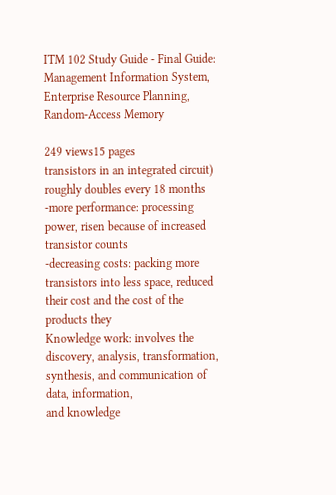ITM 102 Study Guide - Final Guide: Management Information System, Enterprise Resource Planning, Random-Access Memory

249 views15 pages
transistors in an integrated circuit) roughly doubles every 18 months
-more performance: processing power, risen because of increased transistor counts
-decreasing costs: packing more transistors into less space, reduced their cost and the cost of the products they
Knowledge work: involves the discovery, analysis, transformation, synthesis, and communication of data, information,
and knowledge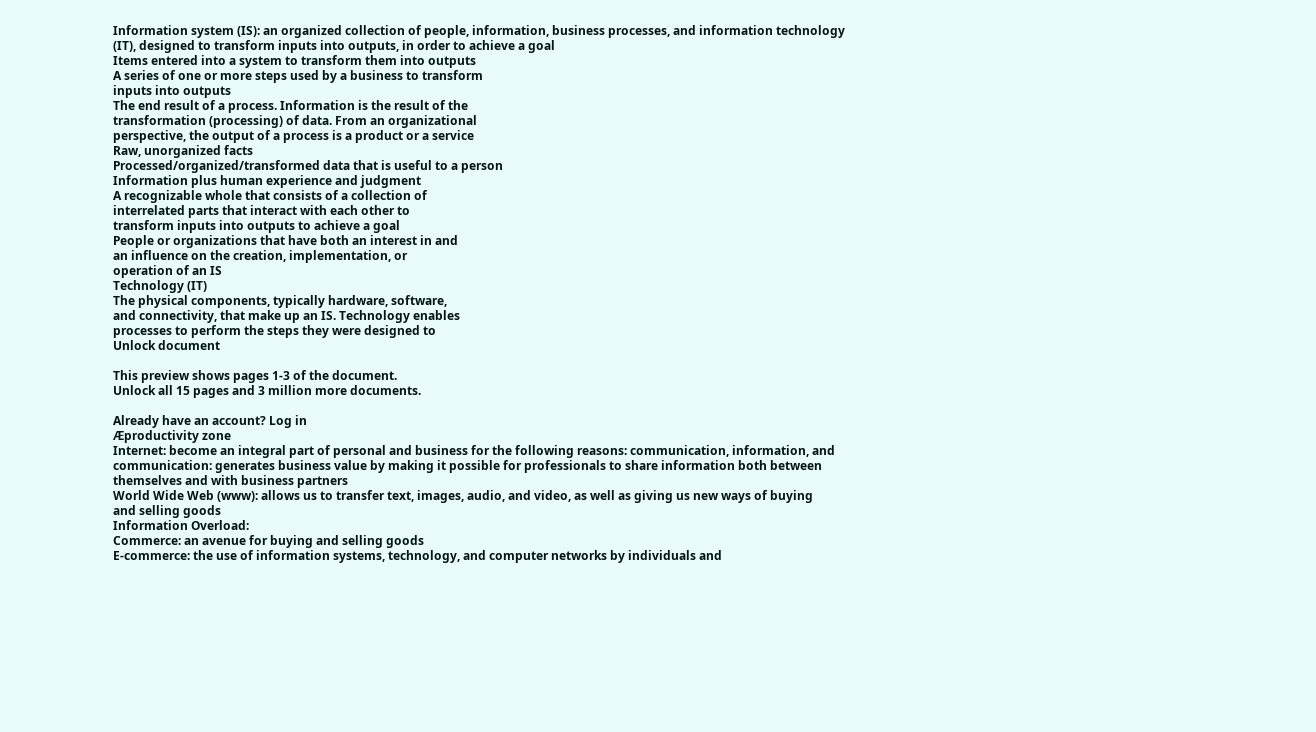Information system (IS): an organized collection of people, information, business processes, and information technology
(IT), designed to transform inputs into outputs, in order to achieve a goal
Items entered into a system to transform them into outputs
A series of one or more steps used by a business to transform
inputs into outputs
The end result of a process. Information is the result of the
transformation (processing) of data. From an organizational
perspective, the output of a process is a product or a service
Raw, unorganized facts
Processed/organized/transformed data that is useful to a person
Information plus human experience and judgment
A recognizable whole that consists of a collection of
interrelated parts that interact with each other to
transform inputs into outputs to achieve a goal
People or organizations that have both an interest in and
an influence on the creation, implementation, or
operation of an IS
Technology (IT)
The physical components, typically hardware, software,
and connectivity, that make up an IS. Technology enables
processes to perform the steps they were designed to
Unlock document

This preview shows pages 1-3 of the document.
Unlock all 15 pages and 3 million more documents.

Already have an account? Log in
Æproductivity zone
Internet: become an integral part of personal and business for the following reasons: communication, information, and
communication: generates business value by making it possible for professionals to share information both between
themselves and with business partners
World Wide Web (www): allows us to transfer text, images, audio, and video, as well as giving us new ways of buying
and selling goods
Information Overload:
Commerce: an avenue for buying and selling goods
E-commerce: the use of information systems, technology, and computer networks by individuals and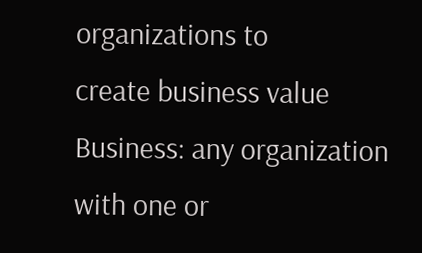organizations to
create business value
Business: any organization with one or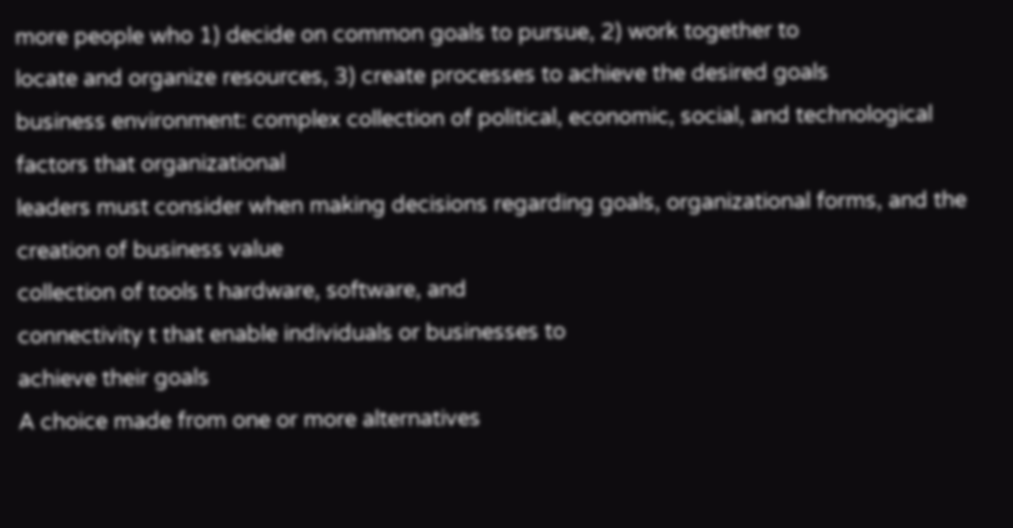more people who 1) decide on common goals to pursue, 2) work together to
locate and organize resources, 3) create processes to achieve the desired goals
business environment: complex collection of political, economic, social, and technological factors that organizational
leaders must consider when making decisions regarding goals, organizational forms, and the creation of business value
collection of tools t hardware, software, and
connectivity t that enable individuals or businesses to
achieve their goals
A choice made from one or more alternatives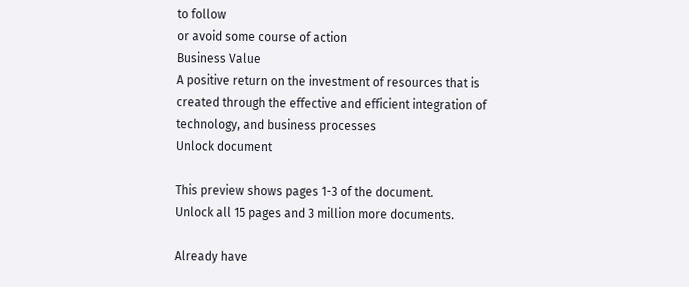to follow
or avoid some course of action
Business Value
A positive return on the investment of resources that is
created through the effective and efficient integration of
technology, and business processes
Unlock document

This preview shows pages 1-3 of the document.
Unlock all 15 pages and 3 million more documents.

Already have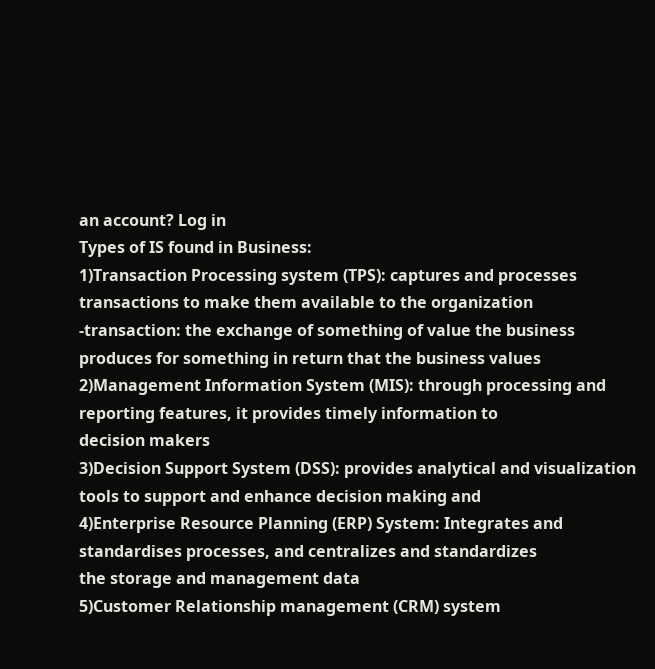an account? Log in
Types of IS found in Business:
1)Transaction Processing system (TPS): captures and processes transactions to make them available to the organization
-transaction: the exchange of something of value the business produces for something in return that the business values
2)Management Information System (MIS): through processing and reporting features, it provides timely information to
decision makers
3)Decision Support System (DSS): provides analytical and visualization tools to support and enhance decision making and
4)Enterprise Resource Planning (ERP) System: Integrates and standardises processes, and centralizes and standardizes
the storage and management data
5)Customer Relationship management (CRM) system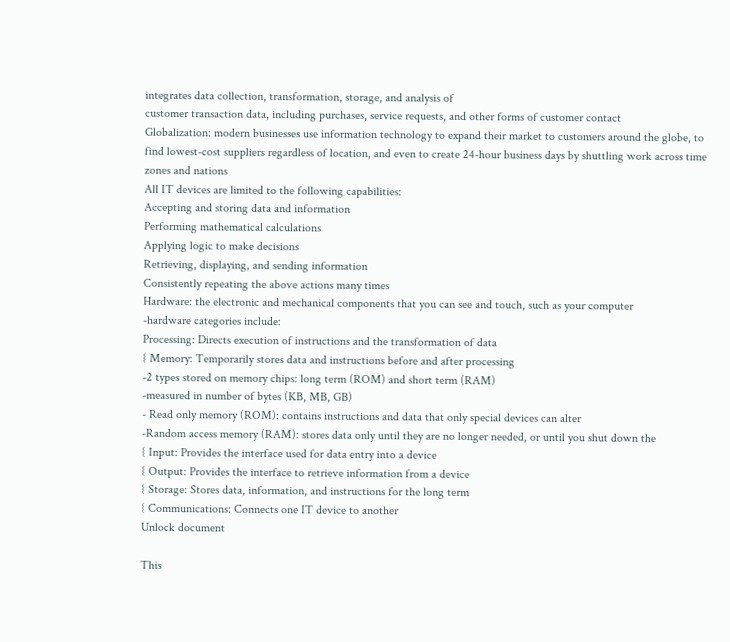integrates data collection, transformation, storage, and analysis of
customer transaction data, including purchases, service requests, and other forms of customer contact
Globalization: modern businesses use information technology to expand their market to customers around the globe, to
find lowest-cost suppliers regardless of location, and even to create 24-hour business days by shuttling work across time
zones and nations
All IT devices are limited to the following capabilities:
Accepting and storing data and information
Performing mathematical calculations
Applying logic to make decisions
Retrieving, displaying, and sending information
Consistently repeating the above actions many times
Hardware: the electronic and mechanical components that you can see and touch, such as your computer
-hardware categories include:
Processing: Directs execution of instructions and the transformation of data
{ Memory: Temporarily stores data and instructions before and after processing
-2 types stored on memory chips: long term (ROM) and short term (RAM)
-measured in number of bytes (KB, MB, GB)
- Read only memory (ROM): contains instructions and data that only special devices can alter
-Random access memory (RAM): stores data only until they are no longer needed, or until you shut down the
{ Input: Provides the interface used for data entry into a device
{ Output: Provides the interface to retrieve information from a device
{ Storage: Stores data, information, and instructions for the long term
{ Communications: Connects one IT device to another
Unlock document

This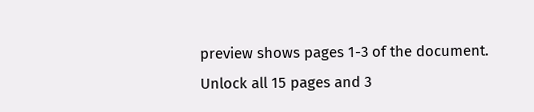preview shows pages 1-3 of the document.
Unlock all 15 pages and 3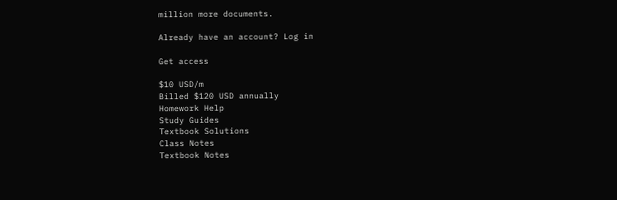million more documents.

Already have an account? Log in

Get access

$10 USD/m
Billed $120 USD annually
Homework Help
Study Guides
Textbook Solutions
Class Notes
Textbook Notes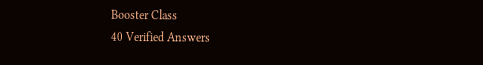Booster Class
40 Verified Answers